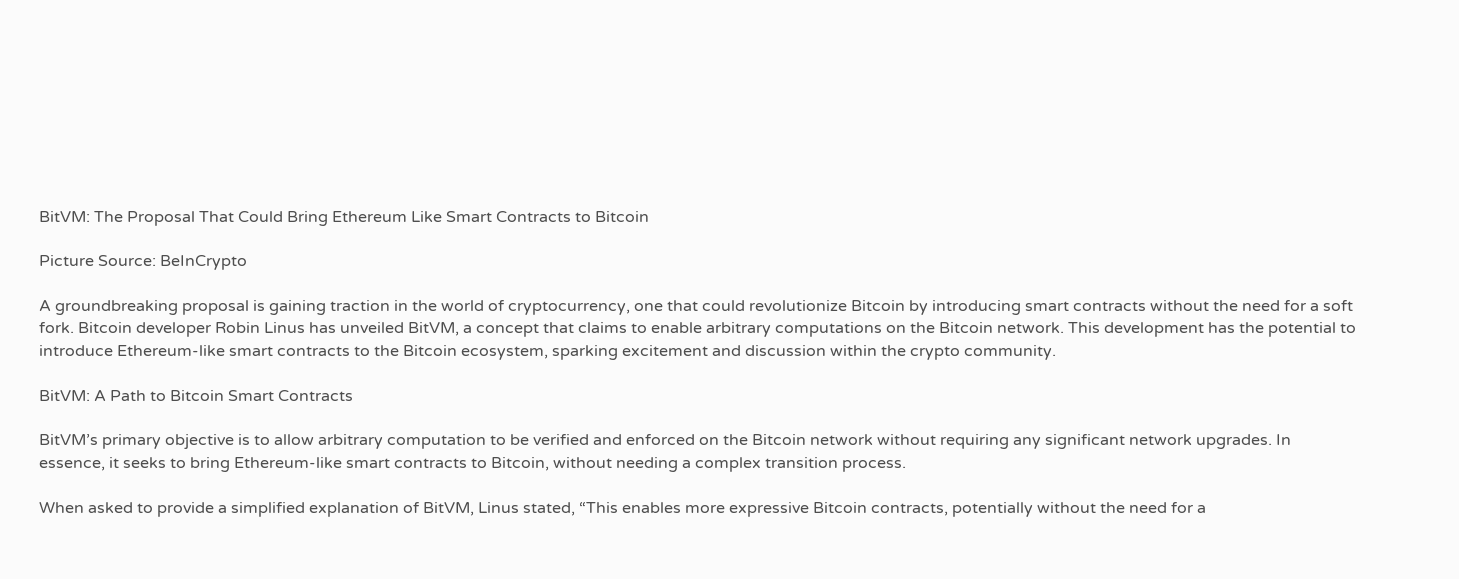BitVM: The Proposal That Could Bring Ethereum Like Smart Contracts to Bitcoin

Picture Source: BeInCrypto

A groundbreaking proposal is gaining traction in the world of cryptocurrency, one that could revolutionize Bitcoin by introducing smart contracts without the need for a soft fork. Bitcoin developer Robin Linus has unveiled BitVM, a concept that claims to enable arbitrary computations on the Bitcoin network. This development has the potential to introduce Ethereum-like smart contracts to the Bitcoin ecosystem, sparking excitement and discussion within the crypto community.

BitVM: A Path to Bitcoin Smart Contracts

BitVM’s primary objective is to allow arbitrary computation to be verified and enforced on the Bitcoin network without requiring any significant network upgrades. In essence, it seeks to bring Ethereum-like smart contracts to Bitcoin, without needing a complex transition process.

When asked to provide a simplified explanation of BitVM, Linus stated, “This enables more expressive Bitcoin contracts, potentially without the need for a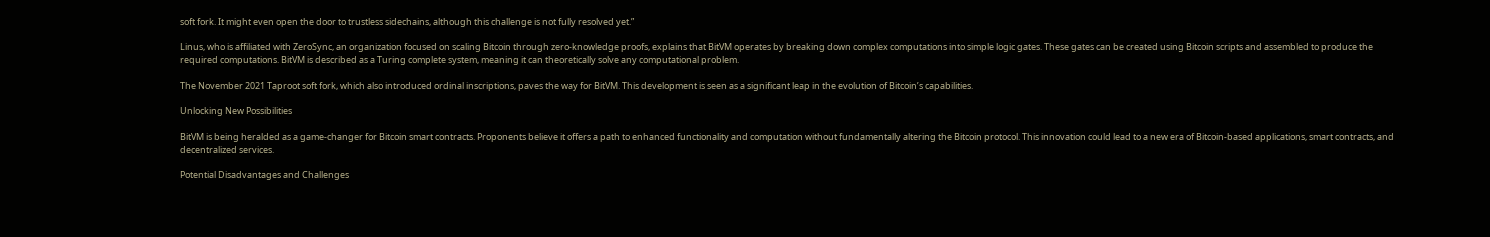soft fork. It might even open the door to trustless sidechains, although this challenge is not fully resolved yet.”

Linus, who is affiliated with ZeroSync, an organization focused on scaling Bitcoin through zero-knowledge proofs, explains that BitVM operates by breaking down complex computations into simple logic gates. These gates can be created using Bitcoin scripts and assembled to produce the required computations. BitVM is described as a Turing complete system, meaning it can theoretically solve any computational problem.

The November 2021 Taproot soft fork, which also introduced ordinal inscriptions, paves the way for BitVM. This development is seen as a significant leap in the evolution of Bitcoin’s capabilities.

Unlocking New Possibilities

BitVM is being heralded as a game-changer for Bitcoin smart contracts. Proponents believe it offers a path to enhanced functionality and computation without fundamentally altering the Bitcoin protocol. This innovation could lead to a new era of Bitcoin-based applications, smart contracts, and decentralized services.

Potential Disadvantages and Challenges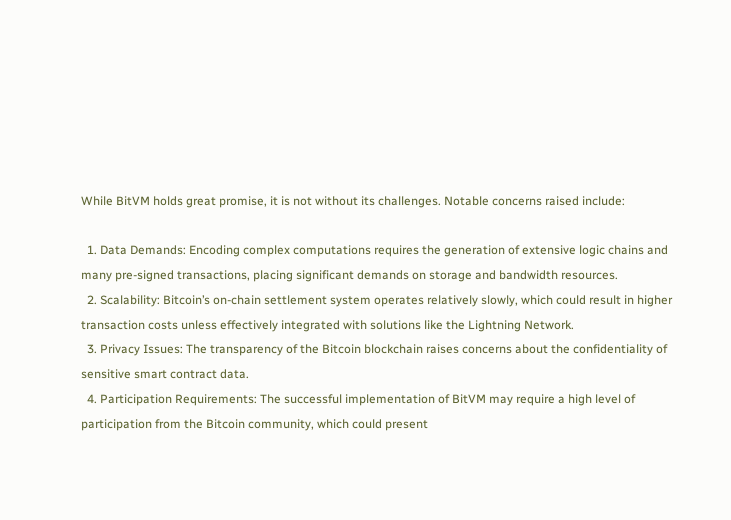While BitVM holds great promise, it is not without its challenges. Notable concerns raised include:

  1. Data Demands: Encoding complex computations requires the generation of extensive logic chains and many pre-signed transactions, placing significant demands on storage and bandwidth resources.
  2. Scalability: Bitcoin’s on-chain settlement system operates relatively slowly, which could result in higher transaction costs unless effectively integrated with solutions like the Lightning Network.
  3. Privacy Issues: The transparency of the Bitcoin blockchain raises concerns about the confidentiality of sensitive smart contract data.
  4. Participation Requirements: The successful implementation of BitVM may require a high level of participation from the Bitcoin community, which could present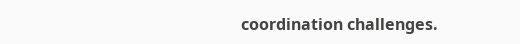coordination challenges.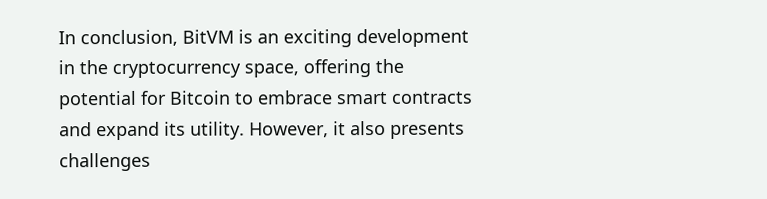In conclusion, BitVM is an exciting development in the cryptocurrency space, offering the potential for Bitcoin to embrace smart contracts and expand its utility. However, it also presents challenges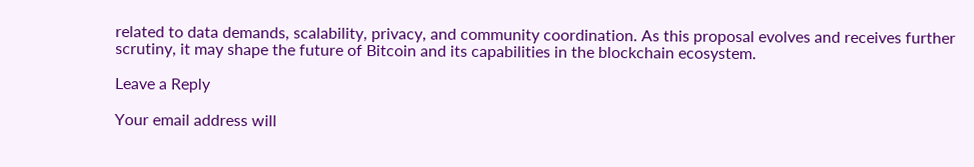related to data demands, scalability, privacy, and community coordination. As this proposal evolves and receives further scrutiny, it may shape the future of Bitcoin and its capabilities in the blockchain ecosystem.

Leave a Reply

Your email address will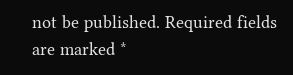not be published. Required fields are marked *